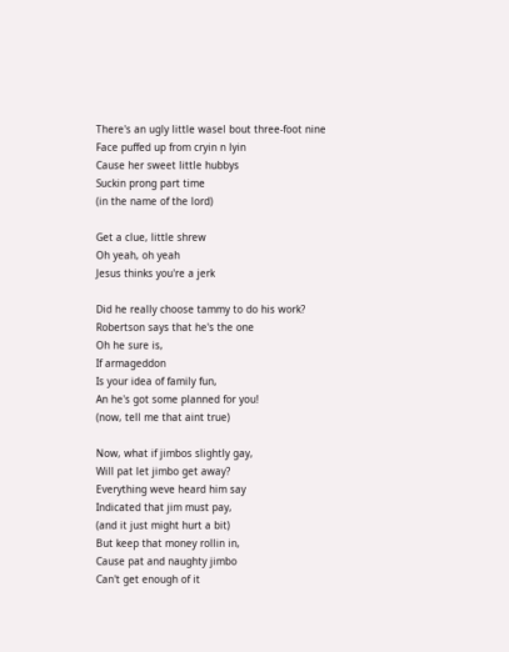There's an ugly little wasel bout three-foot nine
Face puffed up from cryin n lyin
Cause her sweet little hubbys
Suckin prong part time
(in the name of the lord)

Get a clue, little shrew
Oh yeah, oh yeah
Jesus thinks you're a jerk

Did he really choose tammy to do his work?
Robertson says that he's the one
Oh he sure is,
If armageddon
Is your idea of family fun,
An he's got some planned for you!
(now, tell me that aint true)

Now, what if jimbos slightly gay,
Will pat let jimbo get away?
Everything weve heard him say
Indicated that jim must pay,
(and it just might hurt a bit)
But keep that money rollin in,
Cause pat and naughty jimbo
Can't get enough of it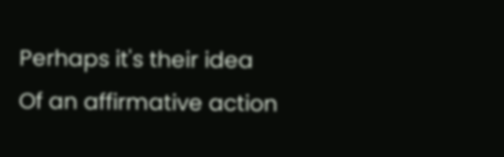Perhaps it's their idea
Of an affirmative action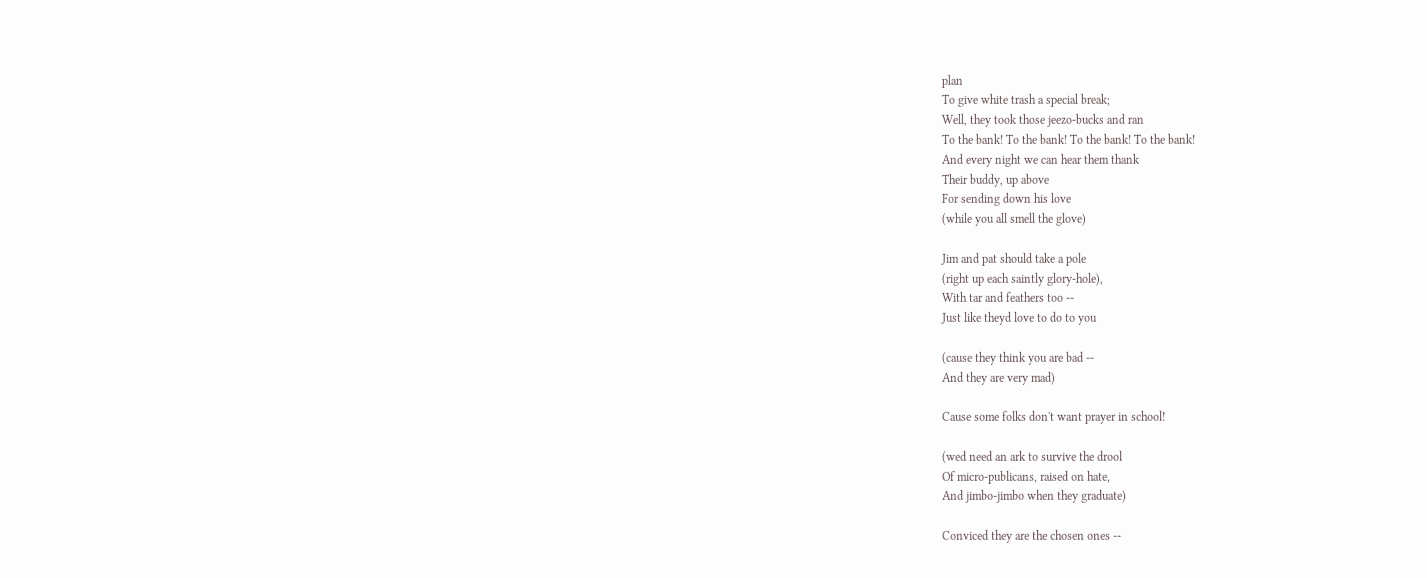plan
To give white trash a special break;
Well, they took those jeezo-bucks and ran
To the bank! To the bank! To the bank! To the bank!
And every night we can hear them thank
Their buddy, up above
For sending down his love
(while you all smell the glove)

Jim and pat should take a pole
(right up each saintly glory-hole),
With tar and feathers too --
Just like theyd love to do to you

(cause they think you are bad --
And they are very mad)

Cause some folks don't want prayer in school!

(wed need an ark to survive the drool
Of micro-publicans, raised on hate,
And jimbo-jimbo when they graduate)

Conviced they are the chosen ones --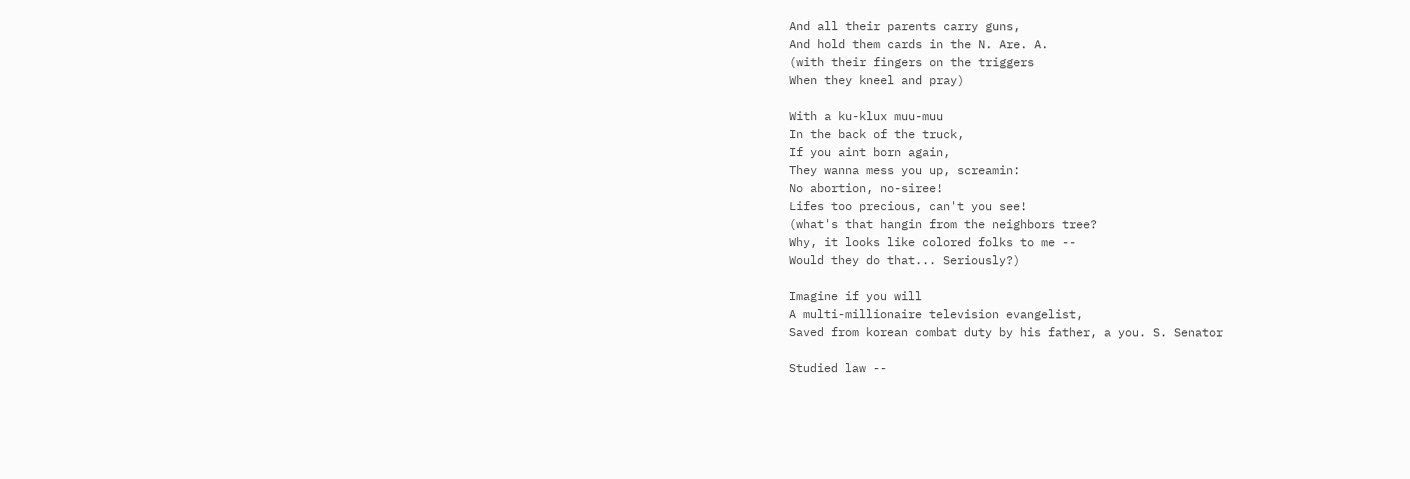And all their parents carry guns,
And hold them cards in the N. Are. A.
(with their fingers on the triggers
When they kneel and pray)

With a ku-klux muu-muu
In the back of the truck,
If you aint born again,
They wanna mess you up, screamin:
No abortion, no-siree!
Lifes too precious, can't you see!
(what's that hangin from the neighbors tree?
Why, it looks like colored folks to me --
Would they do that... Seriously?)

Imagine if you will
A multi-millionaire television evangelist,
Saved from korean combat duty by his father, a you. S. Senator

Studied law --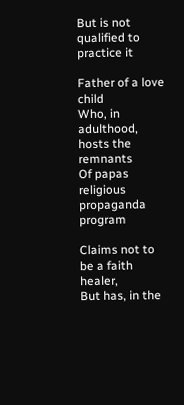But is not qualified to practice it

Father of a love child
Who, in adulthood, hosts the remnants
Of papas religious propaganda program

Claims not to be a faith healer,
But has, in the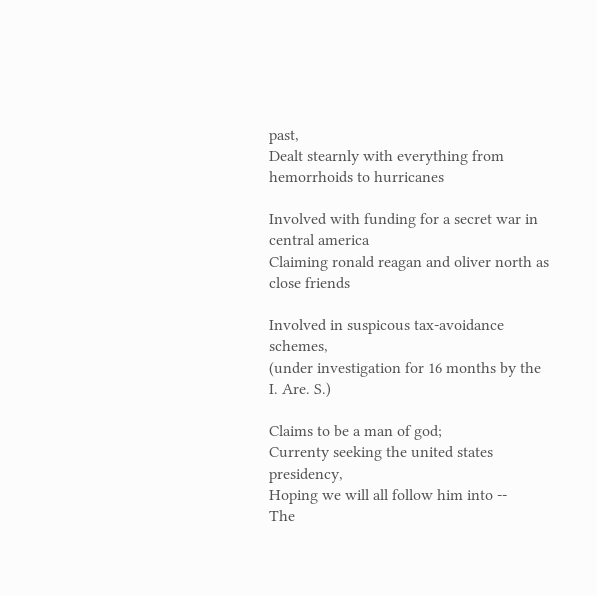past,
Dealt stearnly with everything from hemorrhoids to hurricanes

Involved with funding for a secret war in central america
Claiming ronald reagan and oliver north as close friends

Involved in suspicous tax-avoidance schemes,
(under investigation for 16 months by the I. Are. S.)

Claims to be a man of god;
Currenty seeking the united states presidency,
Hoping we will all follow him into --
The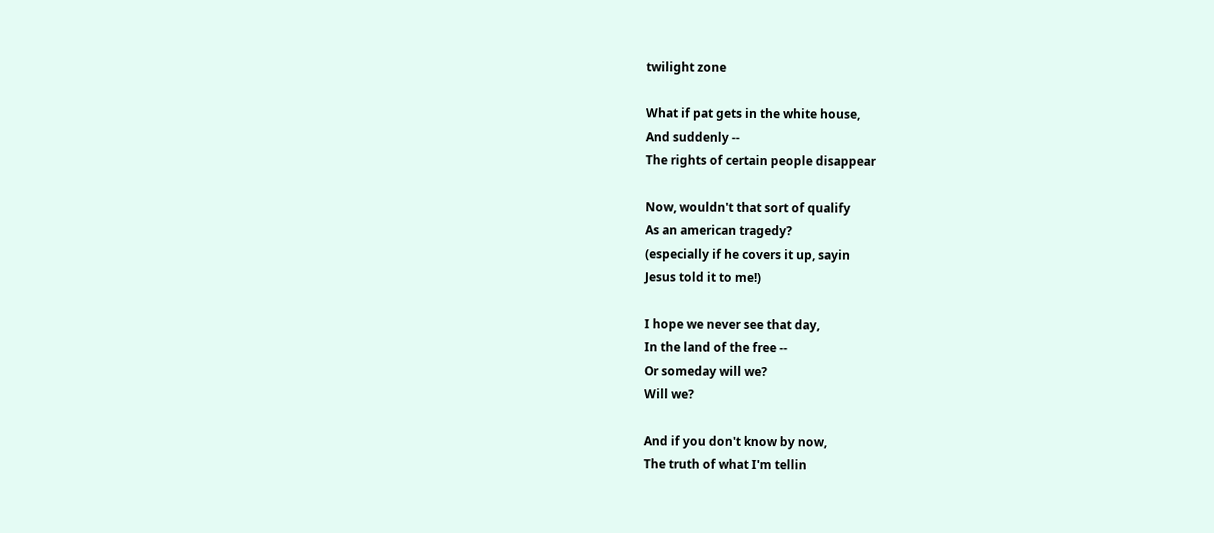twilight zone

What if pat gets in the white house,
And suddenly --
The rights of certain people disappear

Now, wouldn't that sort of qualify
As an american tragedy?
(especially if he covers it up, sayin
Jesus told it to me!)

I hope we never see that day,
In the land of the free --
Or someday will we?
Will we?

And if you don't know by now,
The truth of what I'm tellin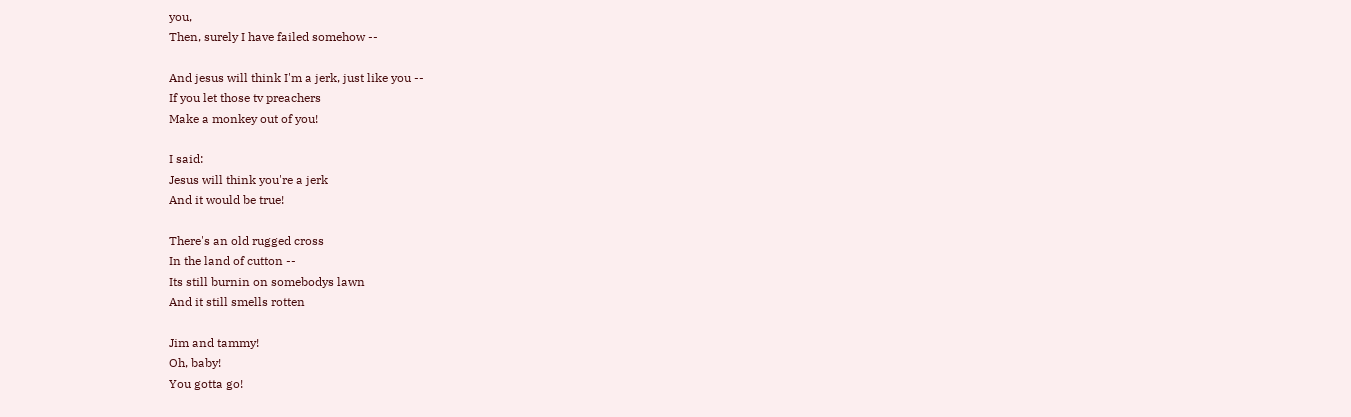you,
Then, surely I have failed somehow --

And jesus will think I'm a jerk, just like you --
If you let those tv preachers
Make a monkey out of you!

I said:
Jesus will think you're a jerk
And it would be true!

There's an old rugged cross
In the land of cutton --
Its still burnin on somebodys lawn
And it still smells rotten

Jim and tammy!
Oh, baby!
You gotta go!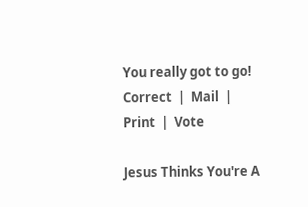You really got to go!
Correct  |  Mail  |  Print  |  Vote

Jesus Thinks You're A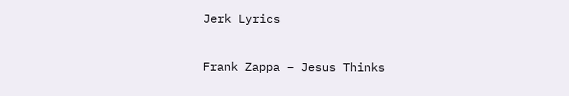Jerk Lyrics

Frank Zappa – Jesus Thinks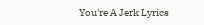You're A Jerk Lyrics